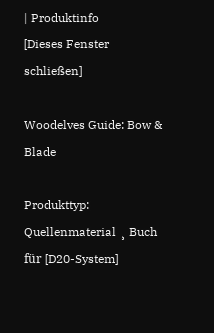| Produktinfo            [Dieses Fenster schließen]

Woodelves Guide: Bow & Blade

Produkttyp: Quellenmaterial ¸ Buch für [D20-System]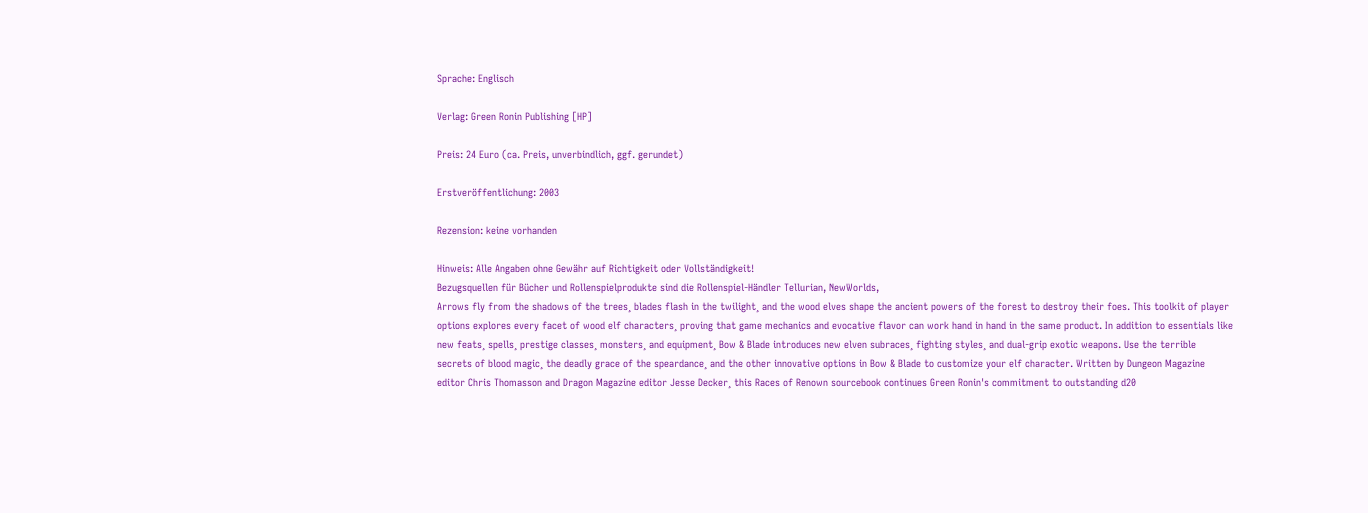Sprache: Englisch

Verlag: Green Ronin Publishing [HP]

Preis: 24 Euro (ca. Preis, unverbindlich, ggf. gerundet)

Erstveröffentlichung: 2003

Rezension: keine vorhanden

Hinweis: Alle Angaben ohne Gewähr auf Richtigkeit oder Vollständigkeit!
Bezugsquellen für Bücher und Rollenspielprodukte sind die Rollenspiel-Händler Tellurian, NewWorlds,
Arrows fly from the shadows of the trees¸ blades flash in the twilight¸ and the wood elves shape the ancient powers of the forest to destroy their foes. This toolkit of player options explores every facet of wood elf characters¸ proving that game mechanics and evocative flavor can work hand in hand in the same product. In addition to essentials like new feats¸ spells¸ prestige classes¸ monsters¸ and equipment¸ Bow & Blade introduces new elven subraces¸ fighting styles¸ and dual-grip exotic weapons. Use the terrible secrets of blood magic¸ the deadly grace of the speardance¸ and the other innovative options in Bow & Blade to customize your elf character. Written by Dungeon Magazine editor Chris Thomasson and Dragon Magazine editor Jesse Decker¸ this Races of Renown sourcebook continues Green Ronin's commitment to outstanding d20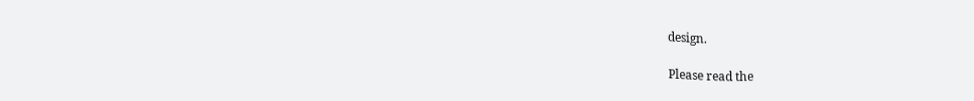design.

Please read the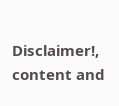Disclaimer!, content and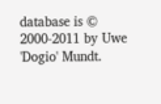database is © 2000-2011 by Uwe 'Dogio' Mundt.